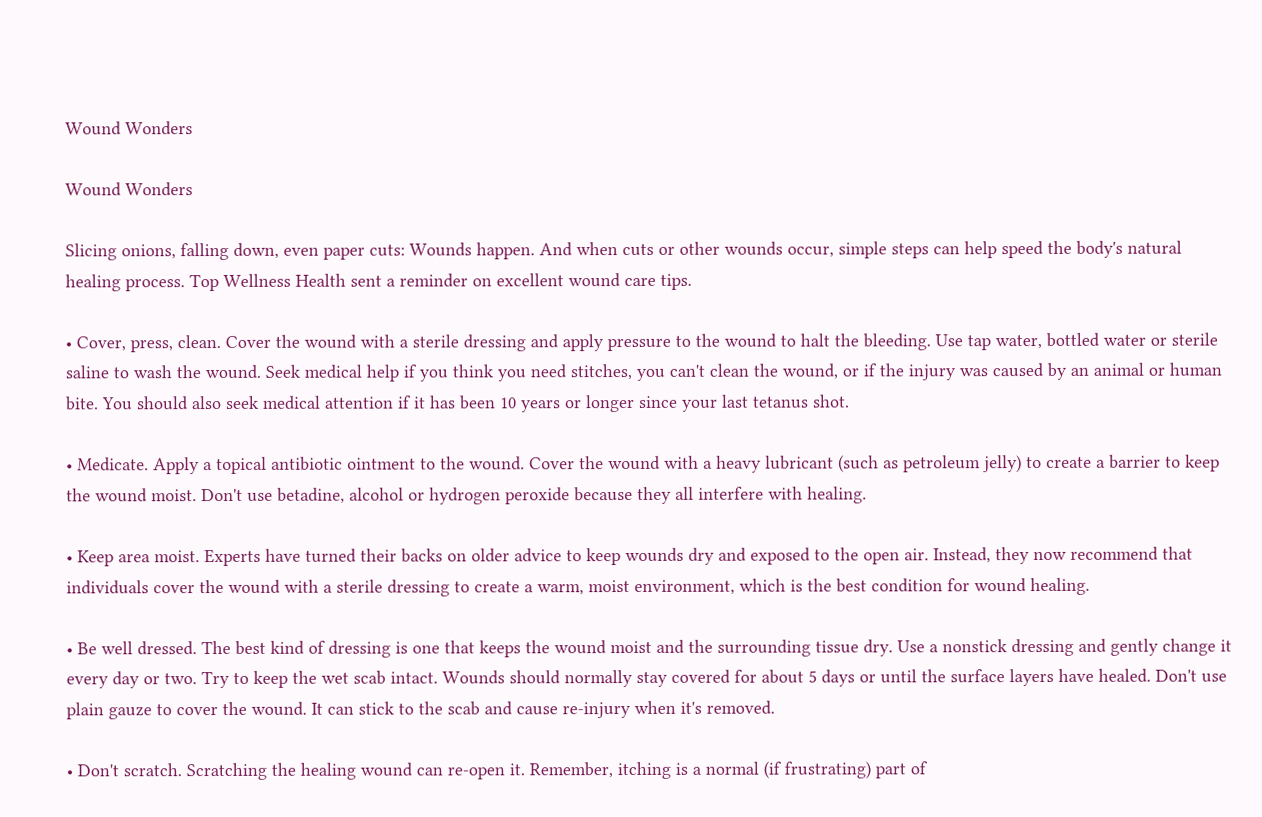Wound Wonders

Wound Wonders

Slicing onions, falling down, even paper cuts: Wounds happen. And when cuts or other wounds occur, simple steps can help speed the body's natural healing process. Top Wellness Health sent a reminder on excellent wound care tips.

• Cover, press, clean. Cover the wound with a sterile dressing and apply pressure to the wound to halt the bleeding. Use tap water, bottled water or sterile saline to wash the wound. Seek medical help if you think you need stitches, you can't clean the wound, or if the injury was caused by an animal or human bite. You should also seek medical attention if it has been 10 years or longer since your last tetanus shot.

• Medicate. Apply a topical antibiotic ointment to the wound. Cover the wound with a heavy lubricant (such as petroleum jelly) to create a barrier to keep the wound moist. Don't use betadine, alcohol or hydrogen peroxide because they all interfere with healing.

• Keep area moist. Experts have turned their backs on older advice to keep wounds dry and exposed to the open air. Instead, they now recommend that individuals cover the wound with a sterile dressing to create a warm, moist environment, which is the best condition for wound healing.

• Be well dressed. The best kind of dressing is one that keeps the wound moist and the surrounding tissue dry. Use a nonstick dressing and gently change it every day or two. Try to keep the wet scab intact. Wounds should normally stay covered for about 5 days or until the surface layers have healed. Don't use plain gauze to cover the wound. It can stick to the scab and cause re-injury when it's removed.

• Don't scratch. Scratching the healing wound can re-open it. Remember, itching is a normal (if frustrating) part of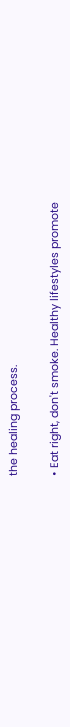the healing process.

• Eat right, don't smoke. Healthy lifestyles promote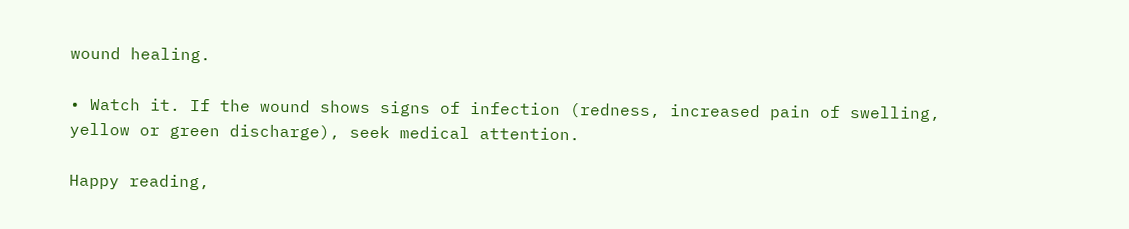wound healing.

• Watch it. If the wound shows signs of infection (redness, increased pain of swelling, yellow or green discharge), seek medical attention.

Happy reading,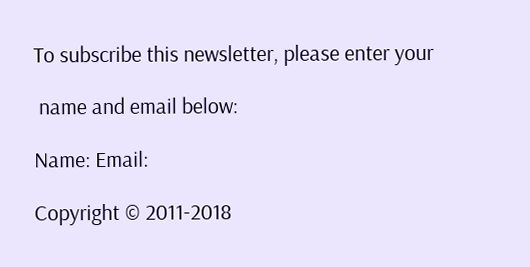To subscribe this newsletter, please enter your

 name and email below:

Name: Email:

Copyright © 2011-2018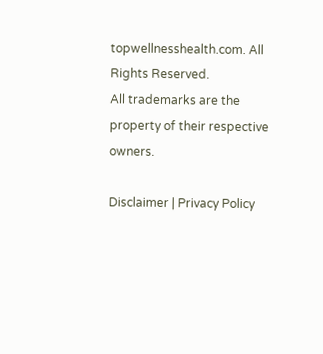topwellnesshealth.com. All Rights Reserved.
All trademarks are the property of their respective owners.

Disclaimer | Privacy Policy